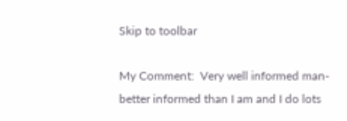Skip to toolbar

My Comment:  Very well informed man-better informed than I am and I do lots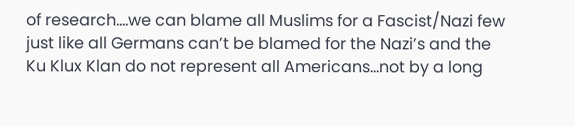of research….we can blame all Muslims for a Fascist/Nazi few just like all Germans can’t be blamed for the Nazi’s and the Ku Klux Klan do not represent all Americans…not by a long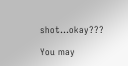shot…okay???

You may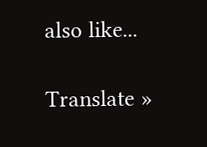also like...

Translate »